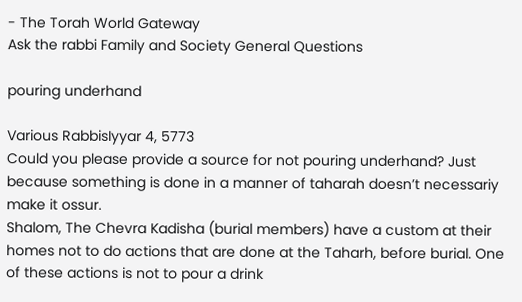- The Torah World Gateway
Ask the rabbi Family and Society General Questions

pouring underhand

Various RabbisIyyar 4, 5773
Could you please provide a source for not pouring underhand? Just because something is done in a manner of taharah doesn’t necessariy make it ossur.
Shalom, The Chevra Kadisha (burial members) have a custom at their homes not to do actions that are done at the Taharh, before burial. One of these actions is not to pour a drink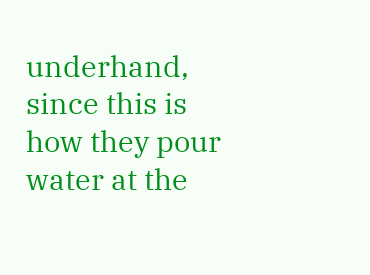underhand, since this is how they pour water at the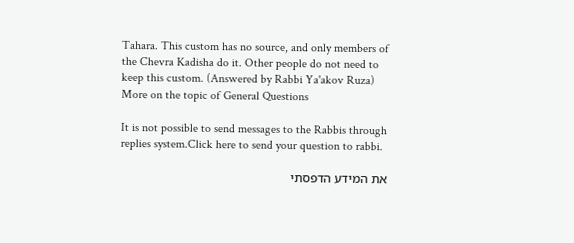Tahara. This custom has no source, and only members of the Chevra Kadisha do it. Other people do not need to keep this custom. (Answered by Rabbi Ya'akov Ruza)
More on the topic of General Questions

It is not possible to send messages to the Rabbis through replies system.Click here to send your question to rabbi.

את המידע הדפסתי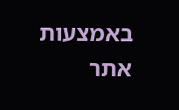באמצעות אתר